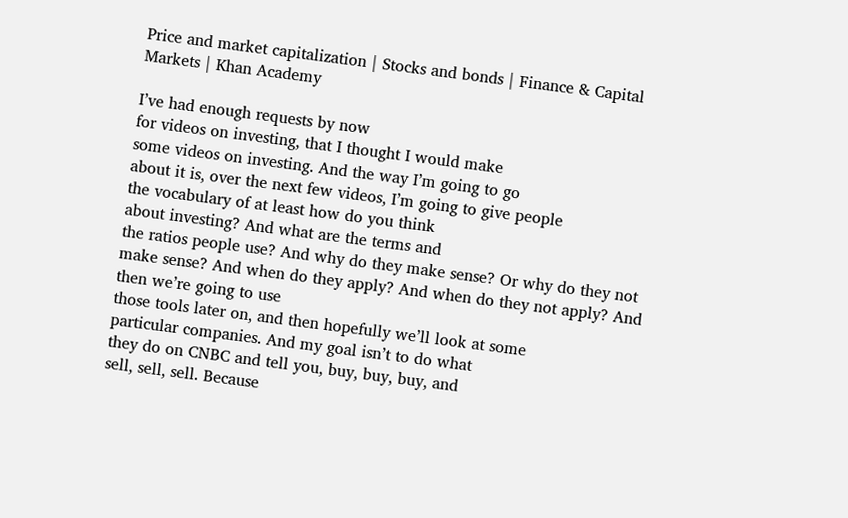Price and market capitalization | Stocks and bonds | Finance & Capital Markets | Khan Academy

I’ve had enough requests by now
for videos on investing, that I thought I would make
some videos on investing. And the way I’m going to go
about it is, over the next few videos, I’m going to give people
the vocabulary of at least how do you think
about investing? And what are the terms and
the ratios people use? And why do they make sense? Or why do they not make sense? And when do they apply? And when do they not apply? And then we’re going to use
those tools later on, and then hopefully we’ll look at some
particular companies. And my goal isn’t to do what
they do on CNBC and tell you, buy, buy, buy, and
sell, sell, sell. Because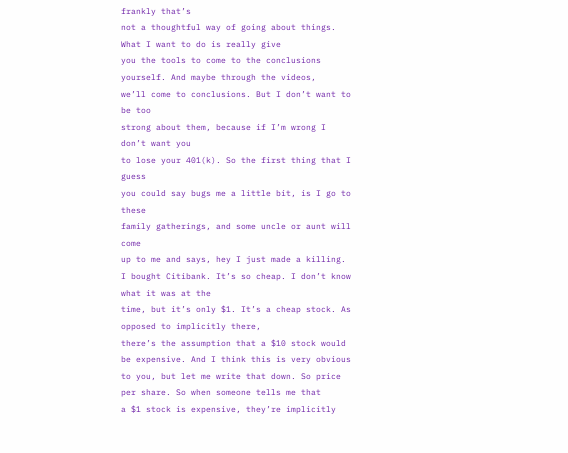frankly that’s
not a thoughtful way of going about things. What I want to do is really give
you the tools to come to the conclusions yourself. And maybe through the videos,
we’ll come to conclusions. But I don’t want to be too
strong about them, because if I’m wrong I don’t want you
to lose your 401(k). So the first thing that I guess
you could say bugs me a little bit, is I go to these
family gatherings, and some uncle or aunt will come
up to me and says, hey I just made a killing. I bought Citibank. It’s so cheap. I don’t know what it was at the
time, but it’s only $1. It’s a cheap stock. As opposed to implicitly there,
there’s the assumption that a $10 stock would
be expensive. And I think this is very obvious
to you, but let me write that down. So price per share. So when someone tells me that
a $1 stock is expensive, they’re implicitly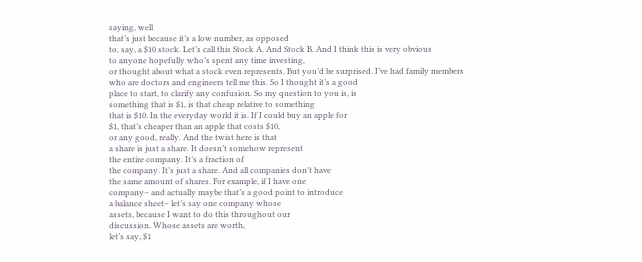saying, well
that’s just because it’s a low number, as opposed
to, say, a $10 stock. Let’s call this Stock A. And Stock B. And I think this is very obvious
to anyone hopefully who’s spent any time investing,
or thought about what a stock even represents. But you’d be surprised. I’ve had family members
who are doctors and engineers tell me this. So I thought it’s a good
place to start, to clarify any confusion. So my question to you is, is
something that is $1, is that cheap relative to something
that is $10. In the everyday world it is. If I could buy an apple for
$1, that’s cheaper than an apple that costs $10,
or any good, really. And the twist here is that
a share is just a share. It doesn’t somehow represent
the entire company. It’s a fraction of
the company. It’s just a share. And all companies don’t have
the same amount of shares. For example, if I have one
company– and actually maybe that’s a good point to introduce
a balance sheet– let’s say one company whose
assets, because I want to do this throughout our
discussion. Whose assets are worth,
let’s say, $1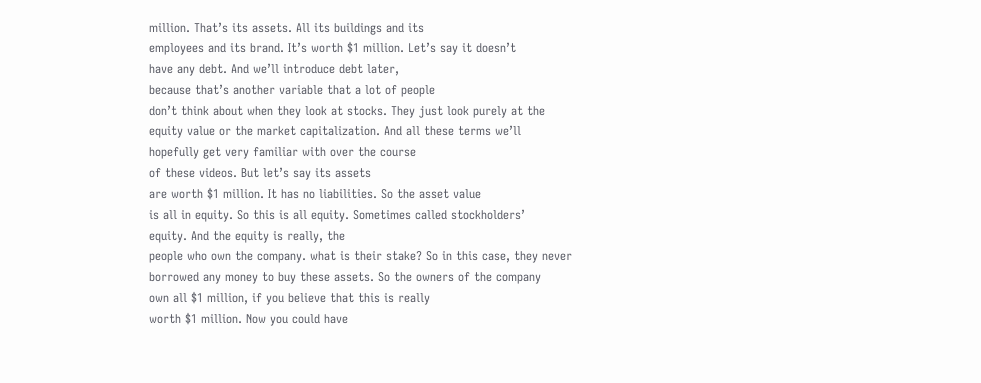million. That’s its assets. All its buildings and its
employees and its brand. It’s worth $1 million. Let’s say it doesn’t
have any debt. And we’ll introduce debt later,
because that’s another variable that a lot of people
don’t think about when they look at stocks. They just look purely at the
equity value or the market capitalization. And all these terms we’ll
hopefully get very familiar with over the course
of these videos. But let’s say its assets
are worth $1 million. It has no liabilities. So the asset value
is all in equity. So this is all equity. Sometimes called stockholders’
equity. And the equity is really, the
people who own the company. what is their stake? So in this case, they never
borrowed any money to buy these assets. So the owners of the company
own all $1 million, if you believe that this is really
worth $1 million. Now you could have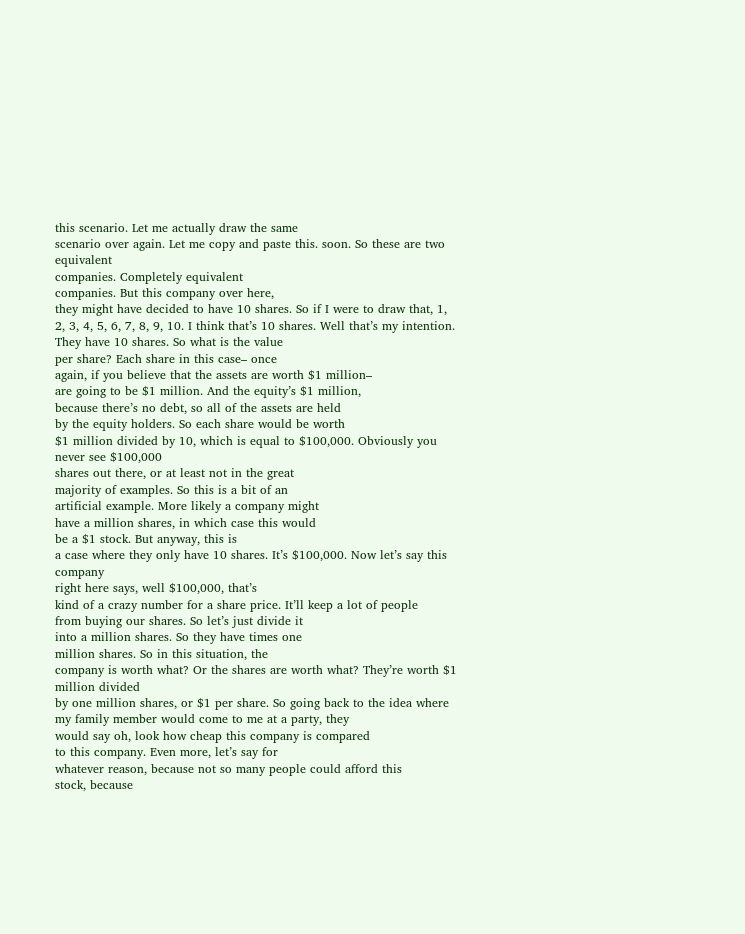this scenario. Let me actually draw the same
scenario over again. Let me copy and paste this. soon. So these are two equivalent
companies. Completely equivalent
companies. But this company over here,
they might have decided to have 10 shares. So if I were to draw that, 1,
2, 3, 4, 5, 6, 7, 8, 9, 10. I think that’s 10 shares. Well that’s my intention. They have 10 shares. So what is the value
per share? Each share in this case– once
again, if you believe that the assets are worth $1 million–
are going to be $1 million. And the equity’s $1 million,
because there’s no debt, so all of the assets are held
by the equity holders. So each share would be worth
$1 million divided by 10, which is equal to $100,000. Obviously you never see $100,000
shares out there, or at least not in the great
majority of examples. So this is a bit of an
artificial example. More likely a company might
have a million shares, in which case this would
be a $1 stock. But anyway, this is
a case where they only have 10 shares. It’s $100,000. Now let’s say this company
right here says, well $100,000, that’s
kind of a crazy number for a share price. It’ll keep a lot of people
from buying our shares. So let’s just divide it
into a million shares. So they have times one
million shares. So in this situation, the
company is worth what? Or the shares are worth what? They’re worth $1 million divided
by one million shares, or $1 per share. So going back to the idea where
my family member would come to me at a party, they
would say oh, look how cheap this company is compared
to this company. Even more, let’s say for
whatever reason, because not so many people could afford this
stock, because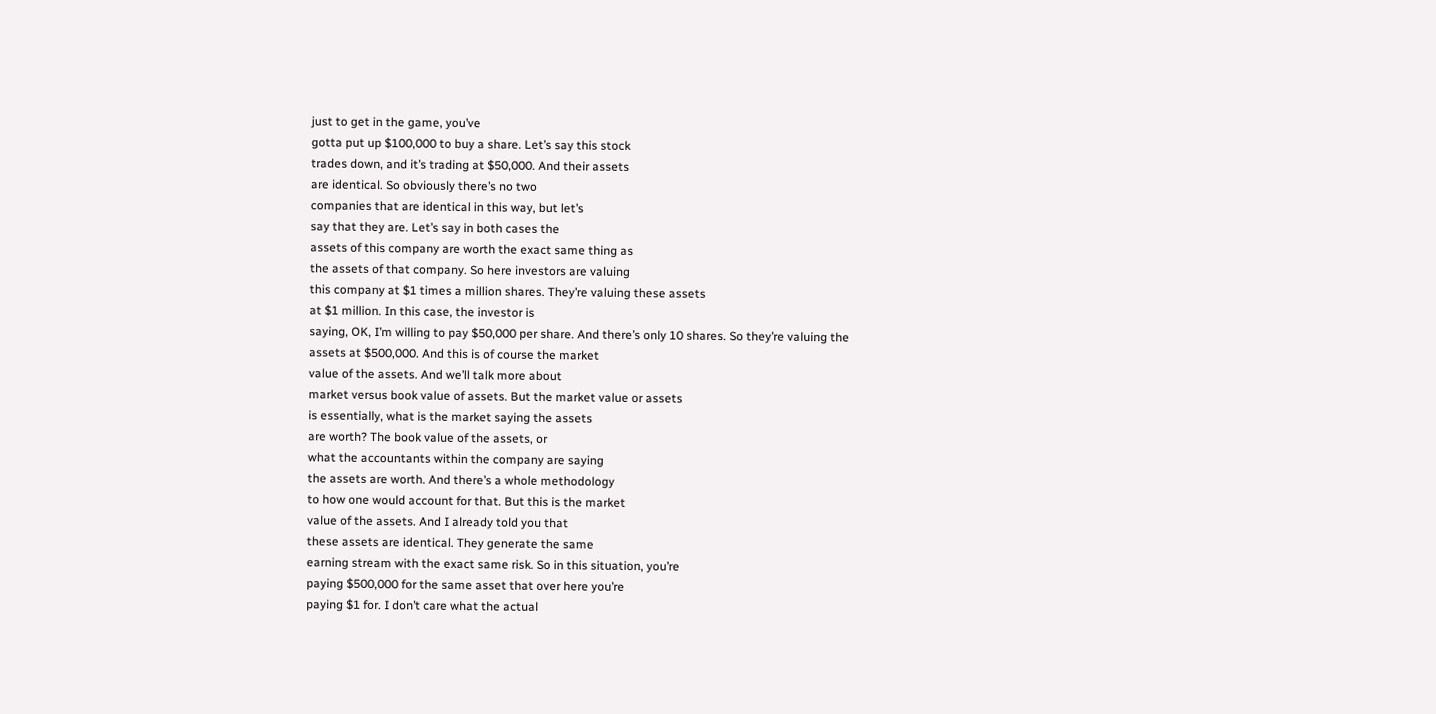just to get in the game, you’ve
gotta put up $100,000 to buy a share. Let’s say this stock
trades down, and it’s trading at $50,000. And their assets
are identical. So obviously there’s no two
companies that are identical in this way, but let’s
say that they are. Let’s say in both cases the
assets of this company are worth the exact same thing as
the assets of that company. So here investors are valuing
this company at $1 times a million shares. They’re valuing these assets
at $1 million. In this case, the investor is
saying, OK, I’m willing to pay $50,000 per share. And there’s only 10 shares. So they’re valuing the
assets at $500,000. And this is of course the market
value of the assets. And we’ll talk more about
market versus book value of assets. But the market value or assets
is essentially, what is the market saying the assets
are worth? The book value of the assets, or
what the accountants within the company are saying
the assets are worth. And there’s a whole methodology
to how one would account for that. But this is the market
value of the assets. And I already told you that
these assets are identical. They generate the same
earning stream with the exact same risk. So in this situation, you’re
paying $500,000 for the same asset that over here you’re
paying $1 for. I don’t care what the actual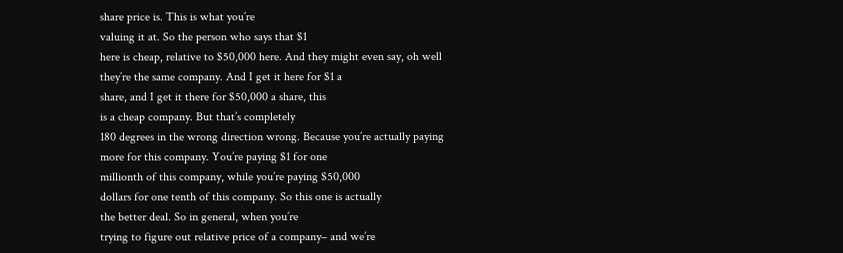share price is. This is what you’re
valuing it at. So the person who says that $1
here is cheap, relative to $50,000 here. And they might even say, oh well
they’re the same company. And I get it here for $1 a
share, and I get it there for $50,000 a share, this
is a cheap company. But that’s completely
180 degrees in the wrong direction wrong. Because you’re actually paying
more for this company. You’re paying $1 for one
millionth of this company, while you’re paying $50,000
dollars for one tenth of this company. So this one is actually
the better deal. So in general, when you’re
trying to figure out relative price of a company– and we’re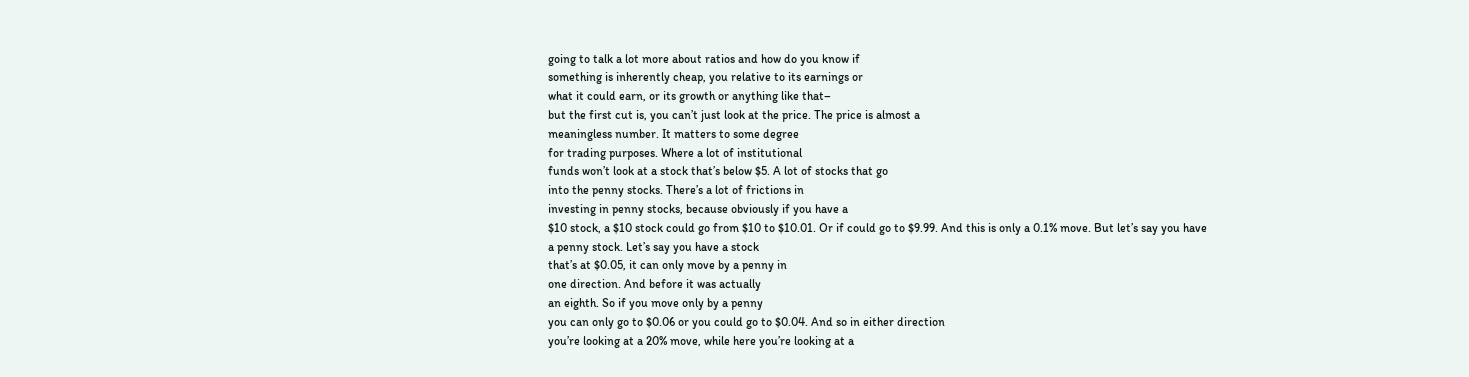going to talk a lot more about ratios and how do you know if
something is inherently cheap, you relative to its earnings or
what it could earn, or its growth or anything like that–
but the first cut is, you can’t just look at the price. The price is almost a
meaningless number. It matters to some degree
for trading purposes. Where a lot of institutional
funds won’t look at a stock that’s below $5. A lot of stocks that go
into the penny stocks. There’s a lot of frictions in
investing in penny stocks, because obviously if you have a
$10 stock, a $10 stock could go from $10 to $10.01. Or if could go to $9.99. And this is only a 0.1% move. But let’s say you have
a penny stock. Let’s say you have a stock
that’s at $0.05, it can only move by a penny in
one direction. And before it was actually
an eighth. So if you move only by a penny
you can only go to $0.06 or you could go to $0.04. And so in either direction
you’re looking at a 20% move, while here you’re looking at a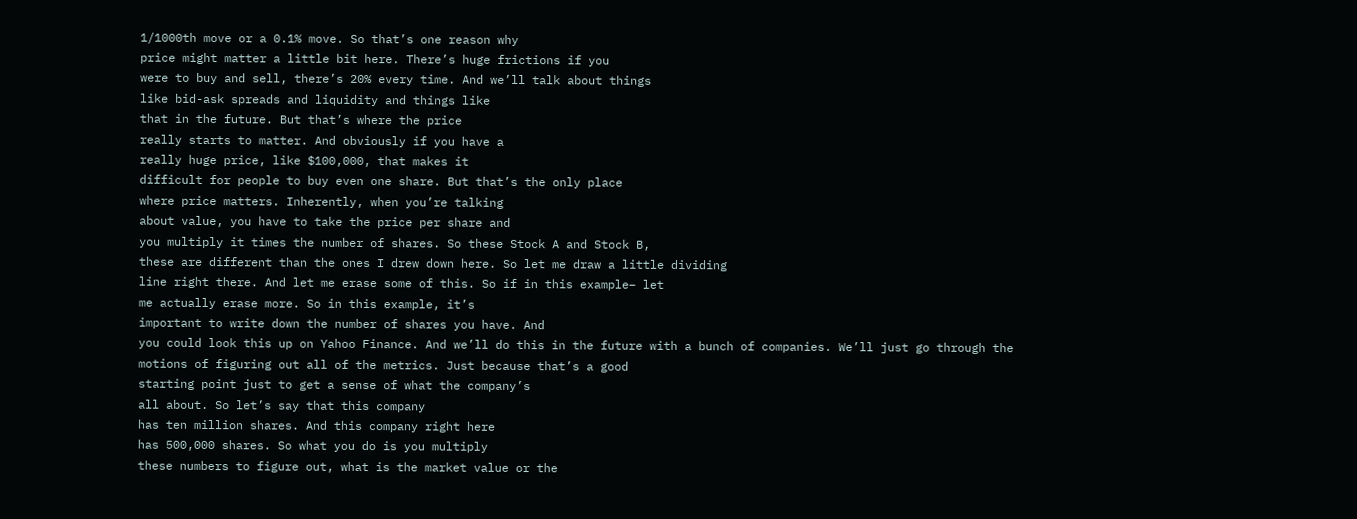1/1000th move or a 0.1% move. So that’s one reason why
price might matter a little bit here. There’s huge frictions if you
were to buy and sell, there’s 20% every time. And we’ll talk about things
like bid-ask spreads and liquidity and things like
that in the future. But that’s where the price
really starts to matter. And obviously if you have a
really huge price, like $100,000, that makes it
difficult for people to buy even one share. But that’s the only place
where price matters. Inherently, when you’re talking
about value, you have to take the price per share and
you multiply it times the number of shares. So these Stock A and Stock B,
these are different than the ones I drew down here. So let me draw a little dividing
line right there. And let me erase some of this. So if in this example– let
me actually erase more. So in this example, it’s
important to write down the number of shares you have. And
you could look this up on Yahoo Finance. And we’ll do this in the future with a bunch of companies. We’ll just go through the
motions of figuring out all of the metrics. Just because that’s a good
starting point just to get a sense of what the company’s
all about. So let’s say that this company
has ten million shares. And this company right here
has 500,000 shares. So what you do is you multiply
these numbers to figure out, what is the market value or the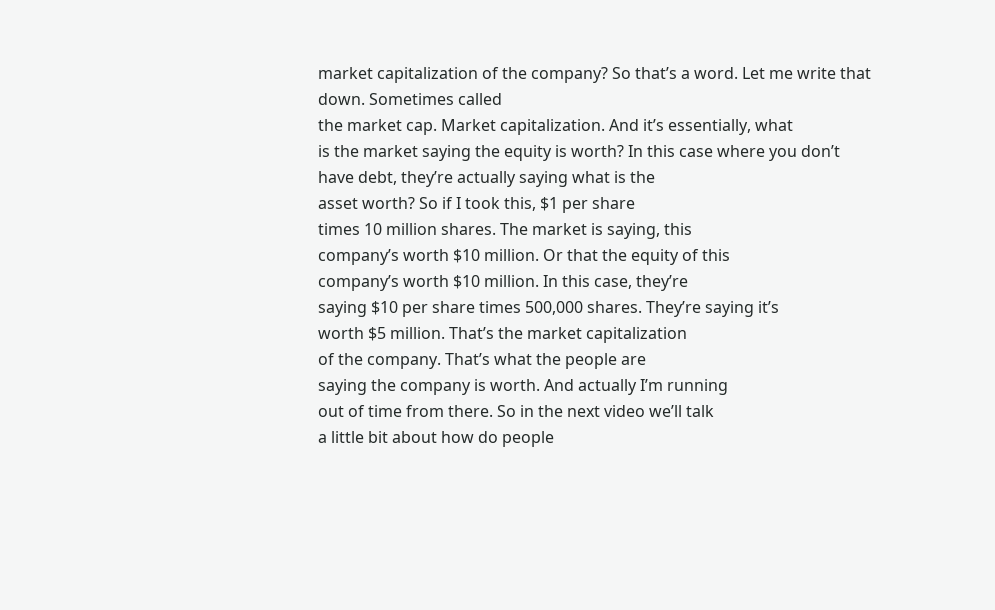market capitalization of the company? So that’s a word. Let me write that down. Sometimes called
the market cap. Market capitalization. And it’s essentially, what
is the market saying the equity is worth? In this case where you don’t
have debt, they’re actually saying what is the
asset worth? So if I took this, $1 per share
times 10 million shares. The market is saying, this
company’s worth $10 million. Or that the equity of this
company’s worth $10 million. In this case, they’re
saying $10 per share times 500,000 shares. They’re saying it’s
worth $5 million. That’s the market capitalization
of the company. That’s what the people are
saying the company is worth. And actually I’m running
out of time from there. So in the next video we’ll talk
a little bit about how do people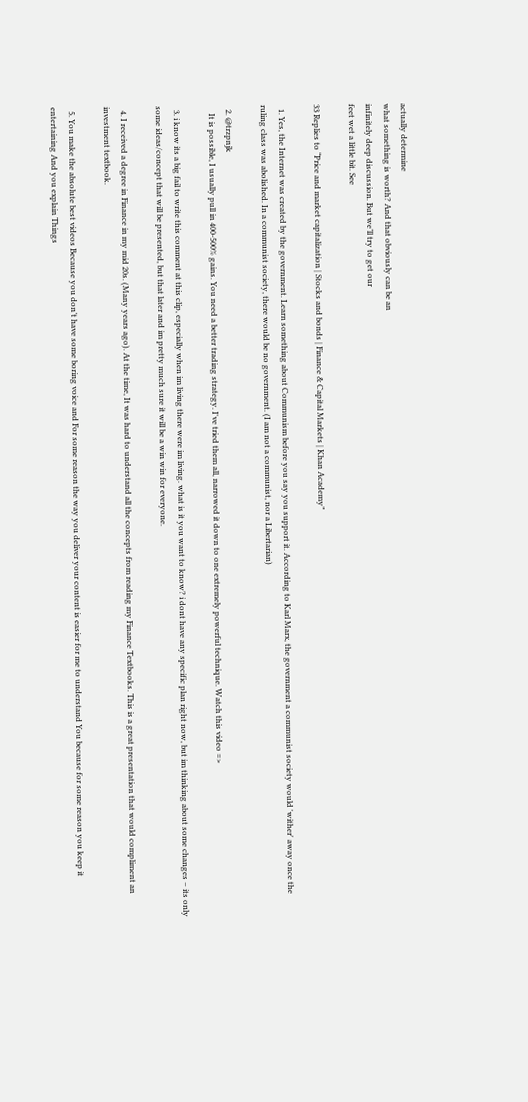actually determine
what something is worth? And that obviously can be an
infinitely deep discussion. But we’ll try to get our
feet wet a little bit. See

33 Replies to “Price and market capitalization | Stocks and bonds | Finance & Capital Markets | Khan Academy”

  1. Yes, the Internet was created by the government. Learn something about Communism before you say you support it. According to Karl Marx, the government a communist society would 'wither' away once the ruling class was abolished. In a communist society, there would be no government. (I am not a communist, nor a Libertarian)

  2. @trzpnjk
    It is possible, I usually pull in 400-500% gains. You need a better trading strategy. I've tried them all, narrowed it down to one extremely powerful technique. Watch this video =>

  3. i know its a big fail to write this comment at this clip, especially when im living there were im living. what is it you want to know? i dont have any specific plan right now, but im thinking about some changes – its only some ideas/concept that will be presented, but that later and im pretty much sure it will be a win win for everyone.

  4. I received a degree in Finance in my mid 20s. (Many years ago). At the time, It was hard to understand all the concepts from reading my Finance Textbooks. This is a great presentation that would compliment an investment textbook.

  5. You make the absolute best videos Because you don’t have some boring voice and For some reason the way you deliver your content is easier for me to understand You because for some reason you keep it entertaining And you explain Things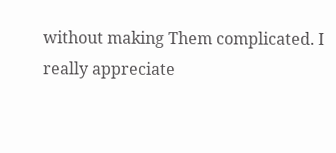without making Them complicated. I really appreciate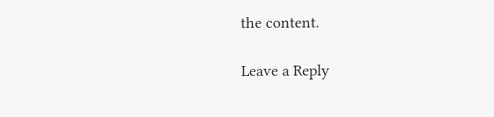the content.

Leave a Reply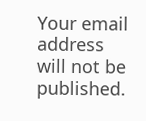Your email address will not be published.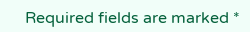Required fields are marked *